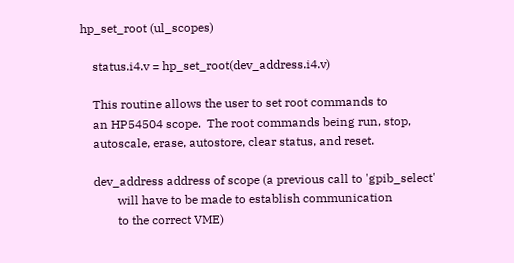hp_set_root (ul_scopes)

    status.i4.v = hp_set_root(dev_address.i4.v)

    This routine allows the user to set root commands to
    an HP54504 scope.  The root commands being run, stop,
    autoscale, erase, autostore, clear status, and reset.

    dev_address address of scope (a previous call to 'gpib_select'
            will have to be made to establish communication
            to the correct VME)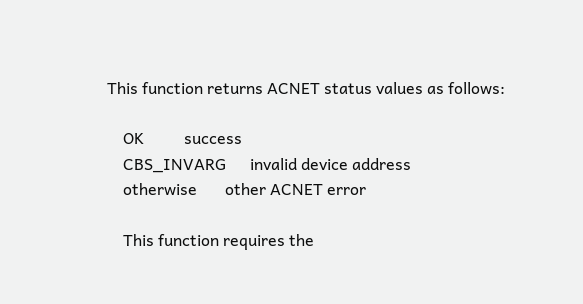This function returns ACNET status values as follows:

    OK          success
    CBS_INVARG      invalid device address
    otherwise       other ACNET error

    This function requires the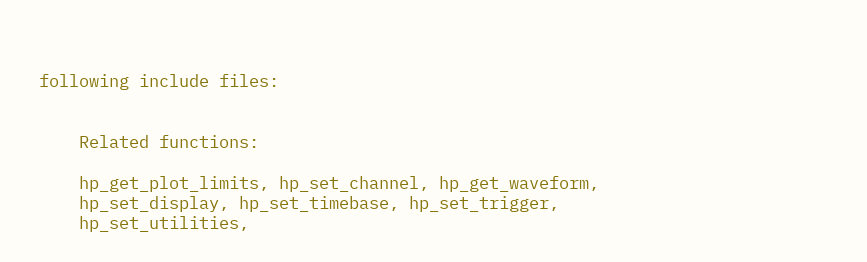following include files:


    Related functions:

    hp_get_plot_limits, hp_set_channel, hp_get_waveform,
    hp_set_display, hp_set_timebase, hp_set_trigger,
    hp_set_utilities,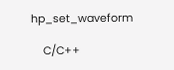hp_set_waveform

    C/C++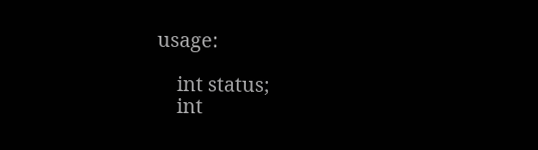usage:

    int status;
    int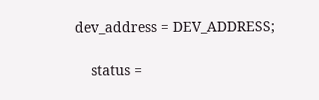dev_address = DEV_ADDRESS;

    status =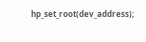hp_set_root(dev_address);